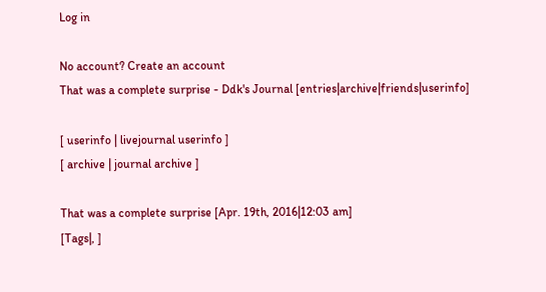Log in

No account? Create an account
That was a complete surprise - Ddk's Journal [entries|archive|friends|userinfo]

[ userinfo | livejournal userinfo ]
[ archive | journal archive ]

That was a complete surprise [Apr. 19th, 2016|12:03 am]
[Tags|, ]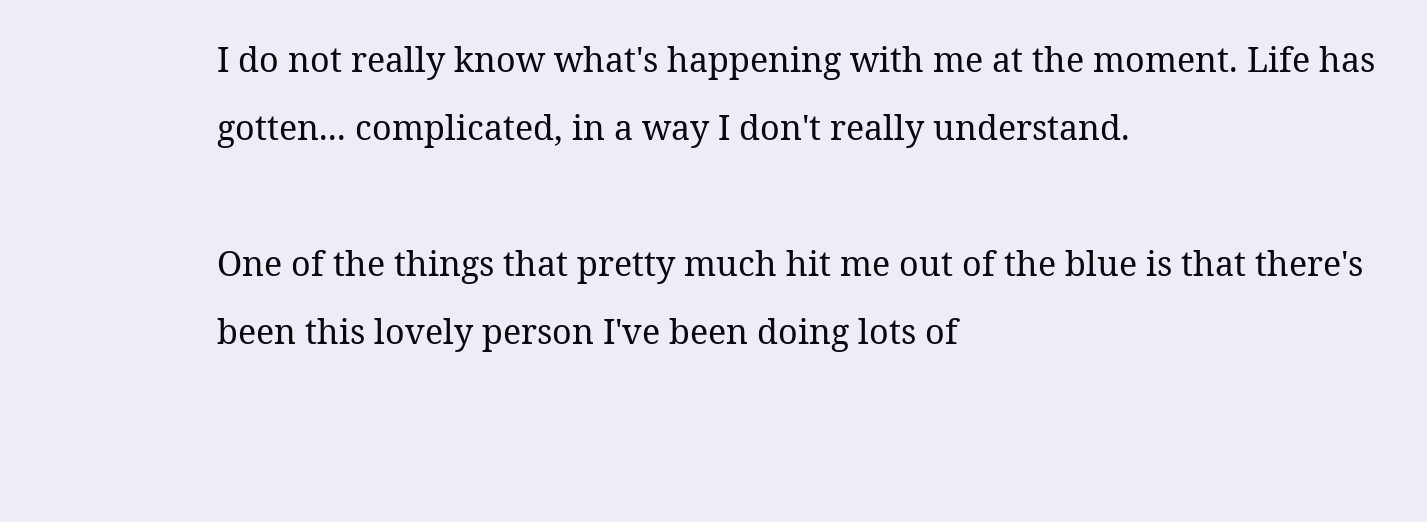I do not really know what's happening with me at the moment. Life has gotten... complicated, in a way I don't really understand.

One of the things that pretty much hit me out of the blue is that there's been this lovely person I've been doing lots of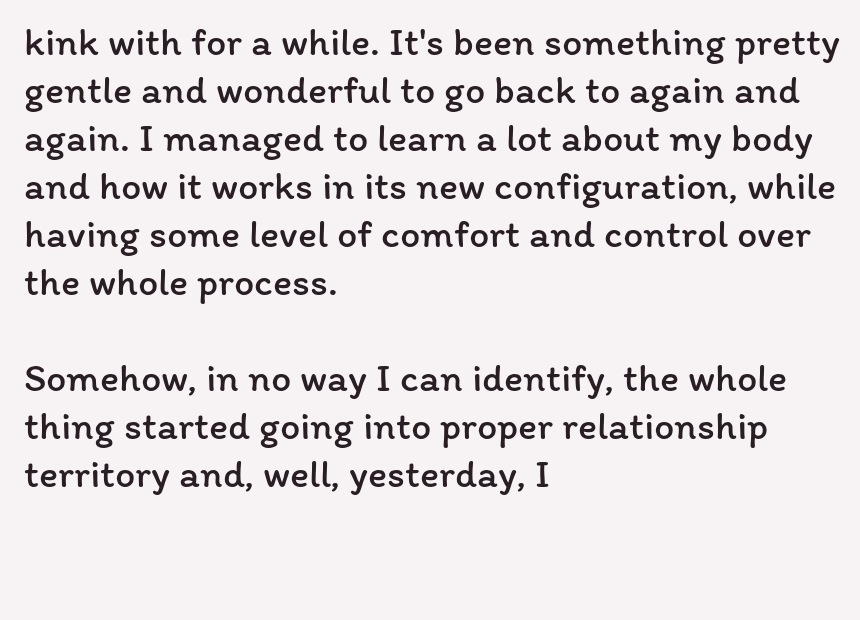kink with for a while. It's been something pretty gentle and wonderful to go back to again and again. I managed to learn a lot about my body and how it works in its new configuration, while having some level of comfort and control over the whole process.

Somehow, in no way I can identify, the whole thing started going into proper relationship territory and, well, yesterday, I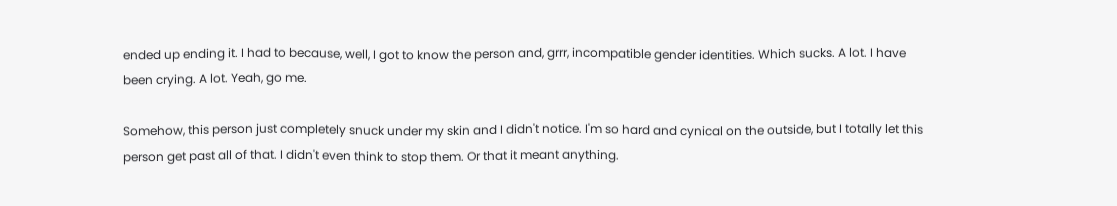ended up ending it. I had to because, well, I got to know the person and, grrr, incompatible gender identities. Which sucks. A lot. I have been crying. A lot. Yeah, go me.

Somehow, this person just completely snuck under my skin and I didn't notice. I'm so hard and cynical on the outside, but I totally let this person get past all of that. I didn't even think to stop them. Or that it meant anything.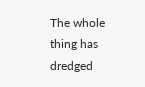The whole thing has dredged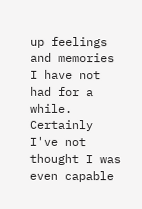up feelings and memories I have not had for a while. Certainly I've not thought I was even capable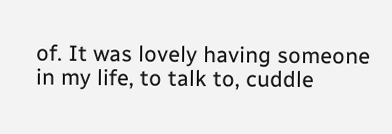of. It was lovely having someone in my life, to talk to, cuddle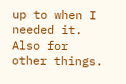up to when I needed it. Also for other things.